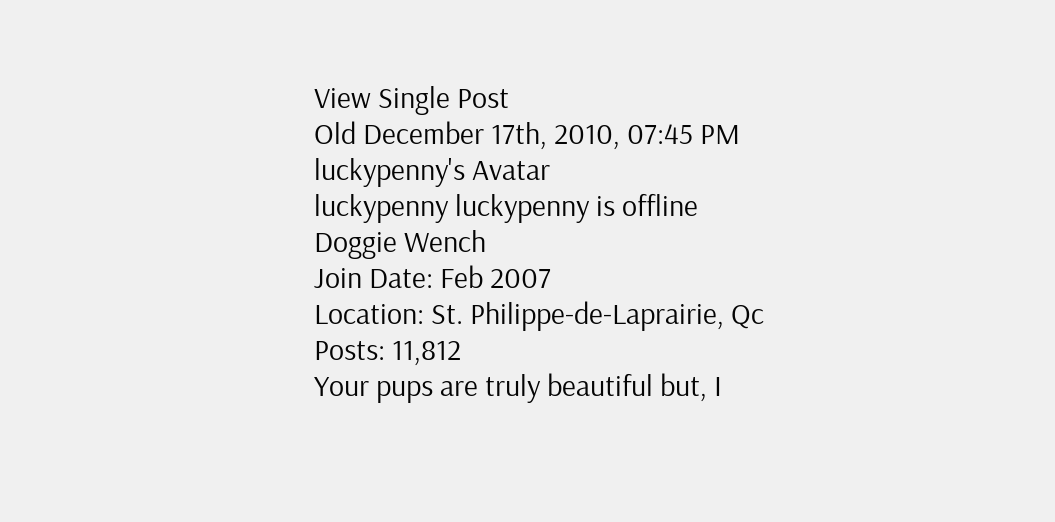View Single Post
Old December 17th, 2010, 07:45 PM
luckypenny's Avatar
luckypenny luckypenny is offline
Doggie Wench
Join Date: Feb 2007
Location: St. Philippe-de-Laprairie, Qc
Posts: 11,812
Your pups are truly beautiful but, I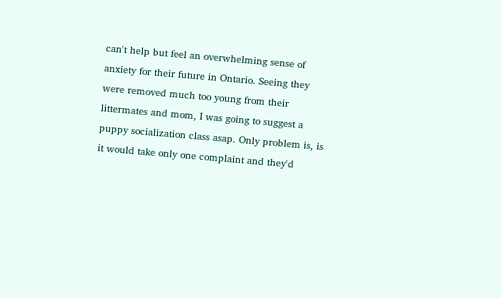can't help but feel an overwhelming sense of anxiety for their future in Ontario. Seeing they were removed much too young from their littermates and mom, I was going to suggest a puppy socialization class asap. Only problem is, is it would take only one complaint and they'd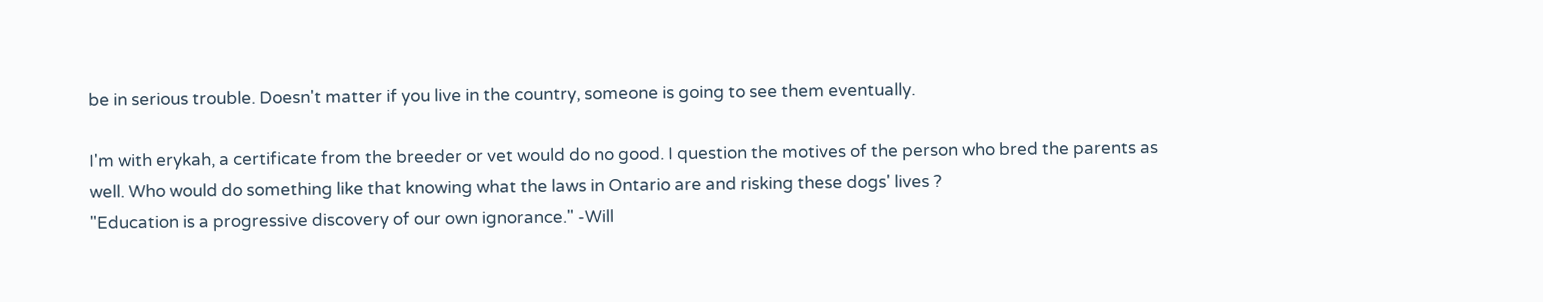be in serious trouble. Doesn't matter if you live in the country, someone is going to see them eventually.

I'm with erykah, a certificate from the breeder or vet would do no good. I question the motives of the person who bred the parents as well. Who would do something like that knowing what the laws in Ontario are and risking these dogs' lives ?
"Education is a progressive discovery of our own ignorance." -Will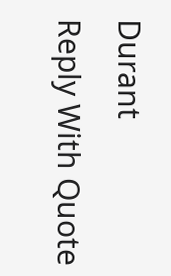Durant
Reply With Quote